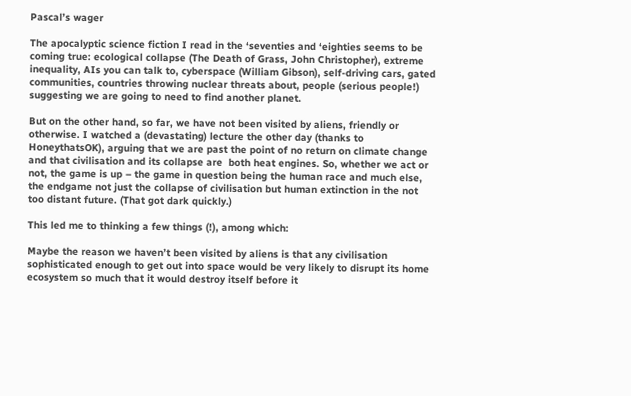Pascal’s wager

The apocalyptic science fiction I read in the ‘seventies and ‘eighties seems to be coming true: ecological collapse (The Death of Grass, John Christopher), extreme inequality, AIs you can talk to, cyberspace (William Gibson), self-driving cars, gated communities, countries throwing nuclear threats about, people (serious people!) suggesting we are going to need to find another planet.

But on the other hand, so far, we have not been visited by aliens, friendly or otherwise. I watched a (devastating) lecture the other day (thanks to HoneythatsOK), arguing that we are past the point of no return on climate change and that civilisation and its collapse are  both heat engines. So, whether we act or not, the game is up – the game in question being the human race and much else, the endgame not just the collapse of civilisation but human extinction in the not too distant future. (That got dark quickly.)

This led me to thinking a few things (!), among which:

Maybe the reason we haven’t been visited by aliens is that any civilisation sophisticated enough to get out into space would be very likely to disrupt its home ecosystem so much that it would destroy itself before it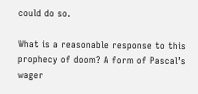could do so.

What is a reasonable response to this prophecy of doom? A form of Pascal’s wager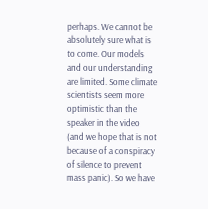perhaps. We cannot be absolutely sure what is to come. Our models and our understanding are limited. Some climate scientists seem more optimistic than the speaker in the video (and we hope that is not because of a conspiracy of silence to prevent mass panic). So we have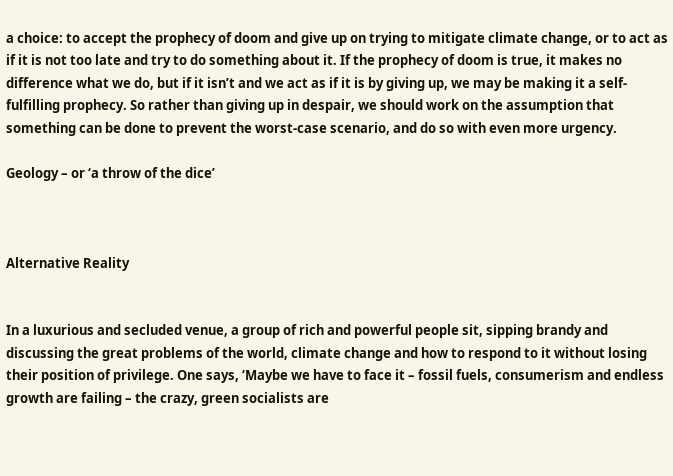a choice: to accept the prophecy of doom and give up on trying to mitigate climate change, or to act as if it is not too late and try to do something about it. If the prophecy of doom is true, it makes no difference what we do, but if it isn’t and we act as if it is by giving up, we may be making it a self-fulfilling prophecy. So rather than giving up in despair, we should work on the assumption that something can be done to prevent the worst-case scenario, and do so with even more urgency.

Geology – or ‘a throw of the dice’



Alternative Reality


In a luxurious and secluded venue, a group of rich and powerful people sit, sipping brandy and discussing the great problems of the world, climate change and how to respond to it without losing their position of privilege. One says, ‘Maybe we have to face it – fossil fuels, consumerism and endless growth are failing – the crazy, green socialists are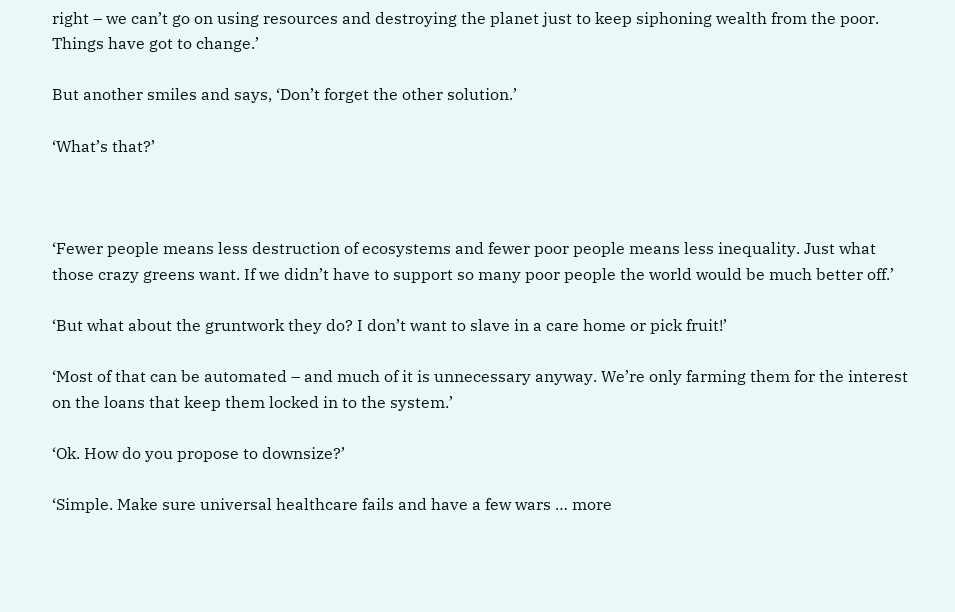right – we can’t go on using resources and destroying the planet just to keep siphoning wealth from the poor. Things have got to change.’

But another smiles and says, ‘Don’t forget the other solution.’

‘What’s that?’



‘Fewer people means less destruction of ecosystems and fewer poor people means less inequality. Just what those crazy greens want. If we didn’t have to support so many poor people the world would be much better off.’

‘But what about the gruntwork they do? I don’t want to slave in a care home or pick fruit!’

‘Most of that can be automated – and much of it is unnecessary anyway. We’re only farming them for the interest on the loans that keep them locked in to the system.’

‘Ok. How do you propose to downsize?’

‘Simple. Make sure universal healthcare fails and have a few wars … more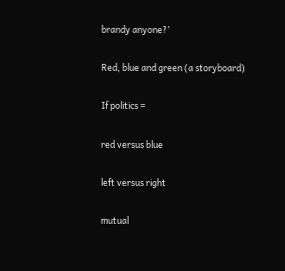brandy anyone?’

Red, blue and green (a storyboard)

If politics =

red versus blue

left versus right

mutual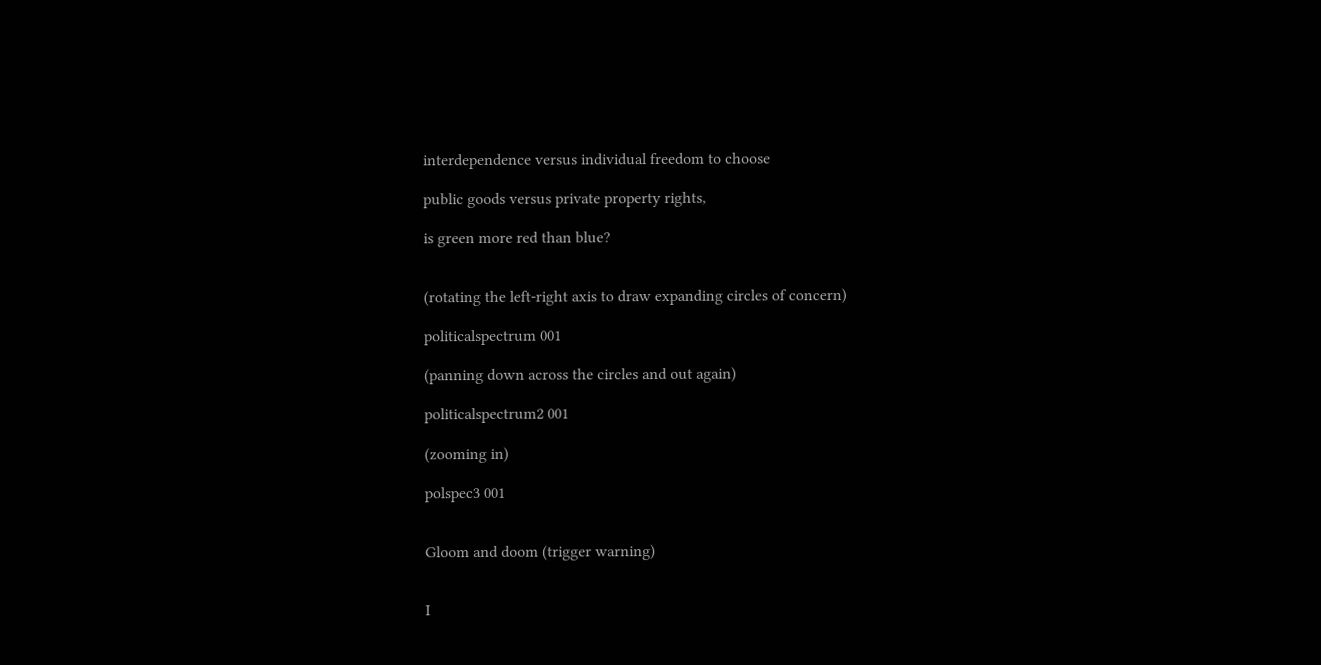interdependence versus individual freedom to choose

public goods versus private property rights,

is green more red than blue?


(rotating the left-right axis to draw expanding circles of concern)

politicalspectrum 001

(panning down across the circles and out again)

politicalspectrum2 001

(zooming in)

polspec3 001


Gloom and doom (trigger warning)


I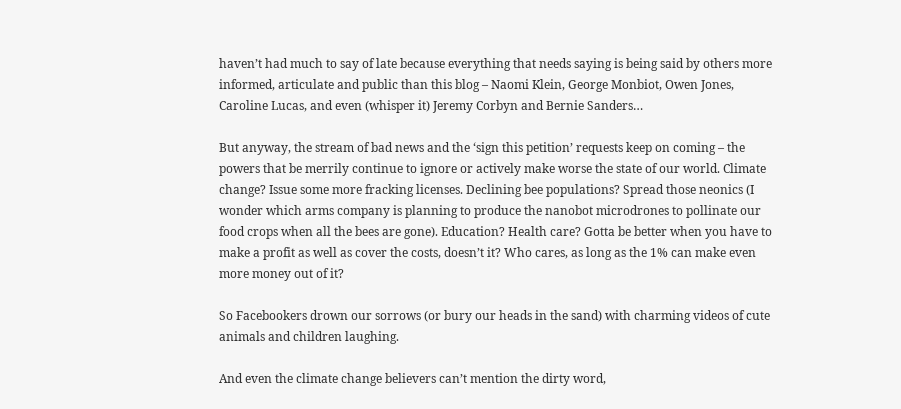haven’t had much to say of late because everything that needs saying is being said by others more informed, articulate and public than this blog – Naomi Klein, George Monbiot, Owen Jones, Caroline Lucas, and even (whisper it) Jeremy Corbyn and Bernie Sanders…

But anyway, the stream of bad news and the ‘sign this petition’ requests keep on coming – the powers that be merrily continue to ignore or actively make worse the state of our world. Climate change? Issue some more fracking licenses. Declining bee populations? Spread those neonics (I wonder which arms company is planning to produce the nanobot microdrones to pollinate our food crops when all the bees are gone). Education? Health care? Gotta be better when you have to make a profit as well as cover the costs, doesn’t it? Who cares, as long as the 1% can make even more money out of it?

So Facebookers drown our sorrows (or bury our heads in the sand) with charming videos of cute animals and children laughing.

And even the climate change believers can’t mention the dirty word,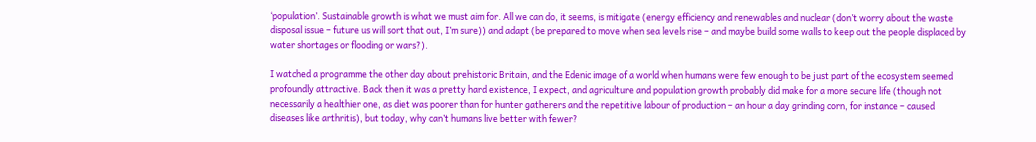‘population’. Sustainable growth is what we must aim for. All we can do, it seems, is mitigate (energy efficiency and renewables and nuclear (don’t worry about the waste disposal issue – future us will sort that out, I’m sure)) and adapt (be prepared to move when sea levels rise – and maybe build some walls to keep out the people displaced by water shortages or flooding or wars?).

I watched a programme the other day about prehistoric Britain, and the Edenic image of a world when humans were few enough to be just part of the ecosystem seemed profoundly attractive. Back then it was a pretty hard existence, I expect, and agriculture and population growth probably did make for a more secure life (though not necessarily a healthier one, as diet was poorer than for hunter gatherers and the repetitive labour of production – an hour a day grinding corn, for instance – caused diseases like arthritis), but today, why can’t humans live better with fewer?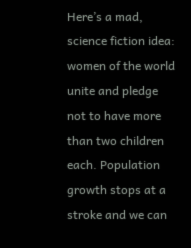Here’s a mad, science fiction idea: women of the world unite and pledge not to have more than two children each. Population growth stops at a stroke and we can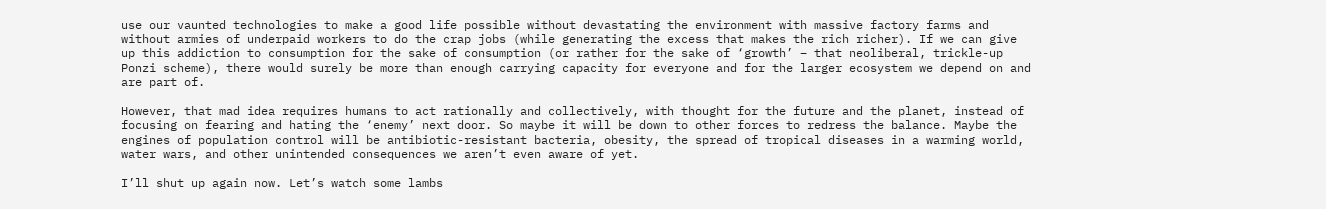use our vaunted technologies to make a good life possible without devastating the environment with massive factory farms and without armies of underpaid workers to do the crap jobs (while generating the excess that makes the rich richer). If we can give up this addiction to consumption for the sake of consumption (or rather for the sake of ‘growth’ – that neoliberal, trickle-up Ponzi scheme), there would surely be more than enough carrying capacity for everyone and for the larger ecosystem we depend on and are part of.

However, that mad idea requires humans to act rationally and collectively, with thought for the future and the planet, instead of focusing on fearing and hating the ‘enemy’ next door. So maybe it will be down to other forces to redress the balance. Maybe the engines of population control will be antibiotic-resistant bacteria, obesity, the spread of tropical diseases in a warming world, water wars, and other unintended consequences we aren’t even aware of yet.

I’ll shut up again now. Let’s watch some lambs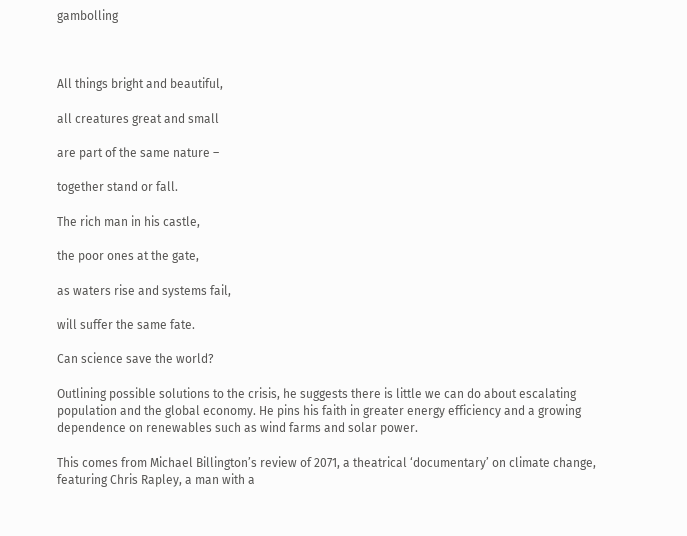gambolling



All things bright and beautiful,

all creatures great and small

are part of the same nature –

together stand or fall.

The rich man in his castle,

the poor ones at the gate,

as waters rise and systems fail,

will suffer the same fate.

Can science save the world?

Outlining possible solutions to the crisis, he suggests there is little we can do about escalating population and the global economy. He pins his faith in greater energy efficiency and a growing dependence on renewables such as wind farms and solar power.

This comes from Michael Billington’s review of 2071, a theatrical ‘documentary’ on climate change, featuring Chris Rapley, a man with a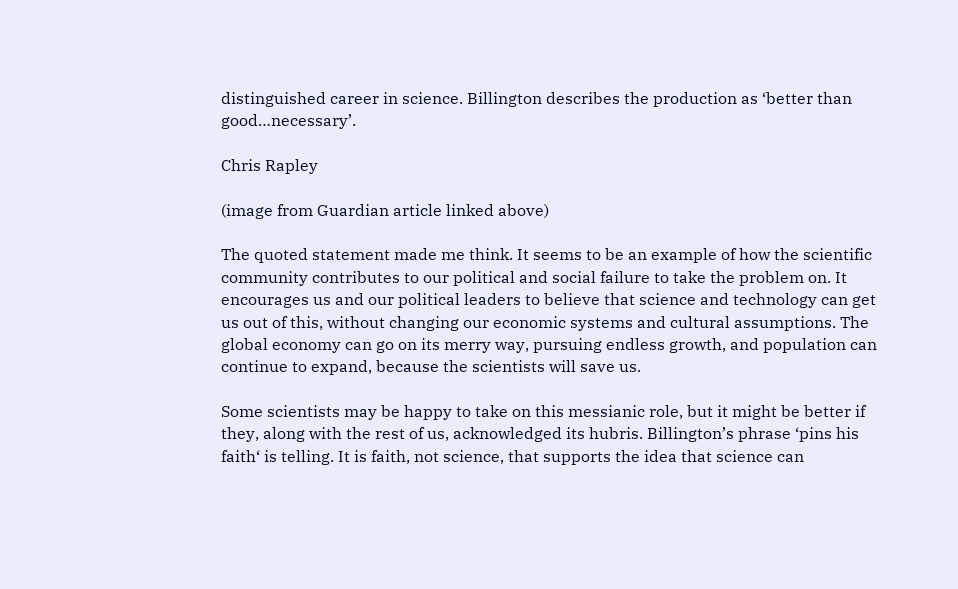distinguished career in science. Billington describes the production as ‘better than good…necessary’.

Chris Rapley

(image from Guardian article linked above)

The quoted statement made me think. It seems to be an example of how the scientific community contributes to our political and social failure to take the problem on. It encourages us and our political leaders to believe that science and technology can get us out of this, without changing our economic systems and cultural assumptions. The global economy can go on its merry way, pursuing endless growth, and population can continue to expand, because the scientists will save us.

Some scientists may be happy to take on this messianic role, but it might be better if they, along with the rest of us, acknowledged its hubris. Billington’s phrase ‘pins his faith‘ is telling. It is faith, not science, that supports the idea that science can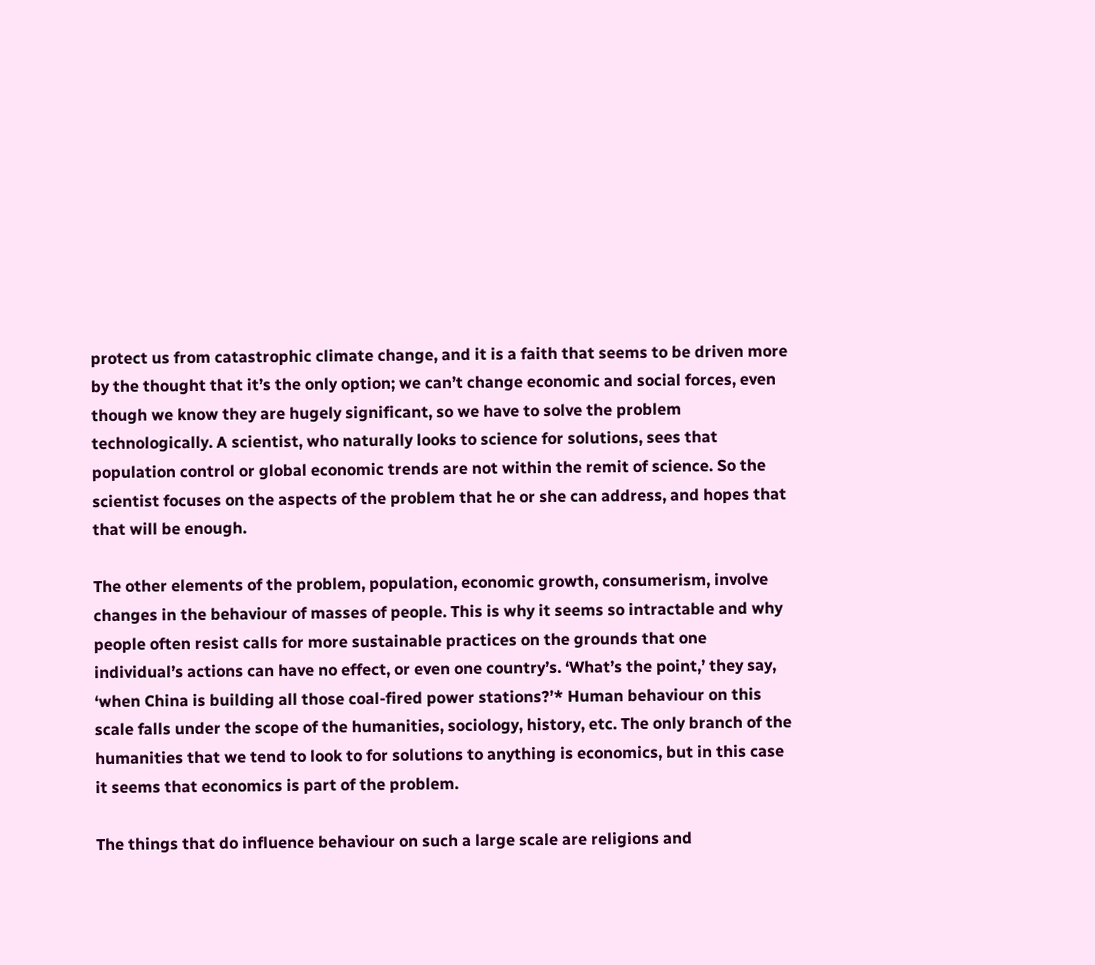protect us from catastrophic climate change, and it is a faith that seems to be driven more by the thought that it’s the only option; we can’t change economic and social forces, even though we know they are hugely significant, so we have to solve the problem technologically. A scientist, who naturally looks to science for solutions, sees that population control or global economic trends are not within the remit of science. So the scientist focuses on the aspects of the problem that he or she can address, and hopes that that will be enough.

The other elements of the problem, population, economic growth, consumerism, involve changes in the behaviour of masses of people. This is why it seems so intractable and why people often resist calls for more sustainable practices on the grounds that one individual’s actions can have no effect, or even one country’s. ‘What’s the point,’ they say, ‘when China is building all those coal-fired power stations?’* Human behaviour on this scale falls under the scope of the humanities, sociology, history, etc. The only branch of the humanities that we tend to look to for solutions to anything is economics, but in this case it seems that economics is part of the problem.

The things that do influence behaviour on such a large scale are religions and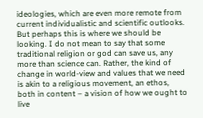ideologies, which are even more remote from current individualistic and scientific outlooks. But perhaps this is where we should be looking. I do not mean to say that some traditional religion or god can save us, any more than science can. Rather, the kind of change in world-view and values that we need is akin to a religious movement, an ethos, both in content – a vision of how we ought to live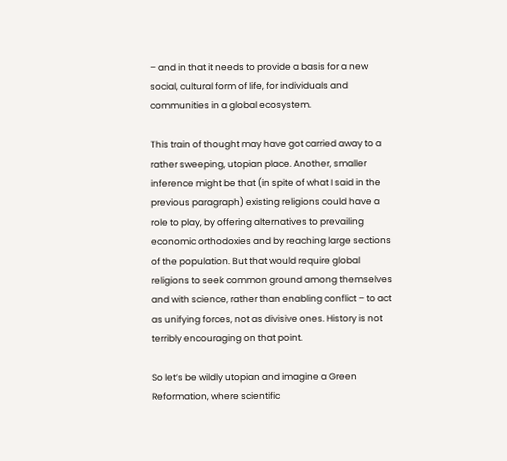– and in that it needs to provide a basis for a new social, cultural form of life, for individuals and communities in a global ecosystem.

This train of thought may have got carried away to a rather sweeping, utopian place. Another, smaller inference might be that (in spite of what I said in the previous paragraph) existing religions could have a role to play, by offering alternatives to prevailing economic orthodoxies and by reaching large sections of the population. But that would require global religions to seek common ground among themselves and with science, rather than enabling conflict – to act as unifying forces, not as divisive ones. History is not terribly encouraging on that point.

So let’s be wildly utopian and imagine a Green Reformation, where scientific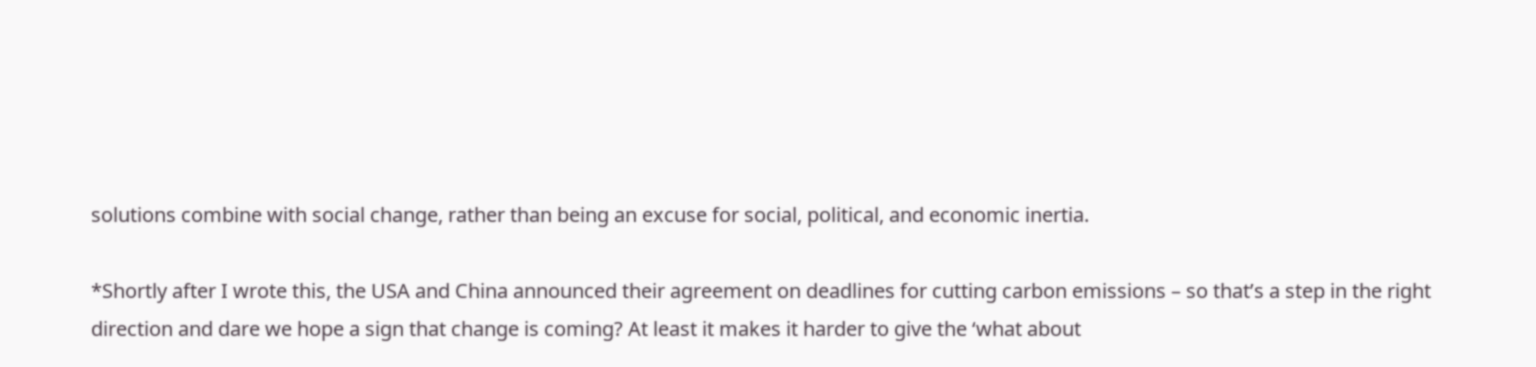solutions combine with social change, rather than being an excuse for social, political, and economic inertia.

*Shortly after I wrote this, the USA and China announced their agreement on deadlines for cutting carbon emissions – so that’s a step in the right direction and dare we hope a sign that change is coming? At least it makes it harder to give the ‘what about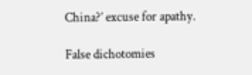China?’ excuse for apathy.

False dichotomies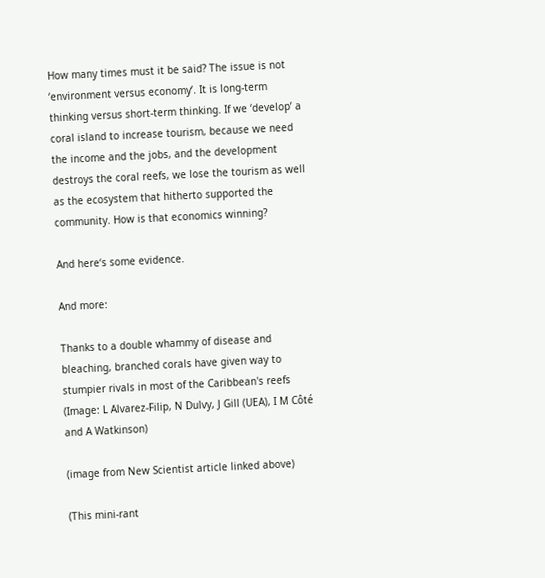How many times must it be said? The issue is not ‘environment versus economy’. It is long-term thinking versus short-term thinking. If we ‘develop’ a coral island to increase tourism, because we need the income and the jobs, and the development destroys the coral reefs, we lose the tourism as well as the ecosystem that hitherto supported the community. How is that economics winning?

And here‘s some evidence.

And more:

Thanks to a double whammy of disease and bleaching, branched corals have given way to stumpier rivals in most of the Caribbean's reefs (Image: L Alvarez-Filip, N Dulvy, J Gill (UEA), I M Côté and A Watkinson)

(image from New Scientist article linked above)

(This mini-rant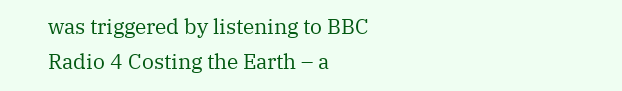was triggered by listening to BBC Radio 4 Costing the Earth – a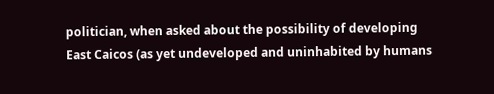politician, when asked about the possibility of developing East Caicos (as yet undeveloped and uninhabited by humans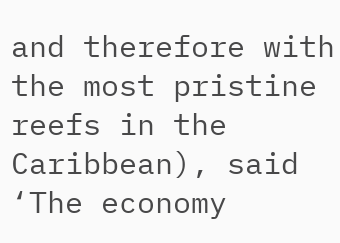and therefore with the most pristine reefs in the Caribbean), said ‘The economy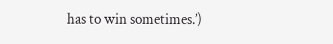has to win sometimes.’)